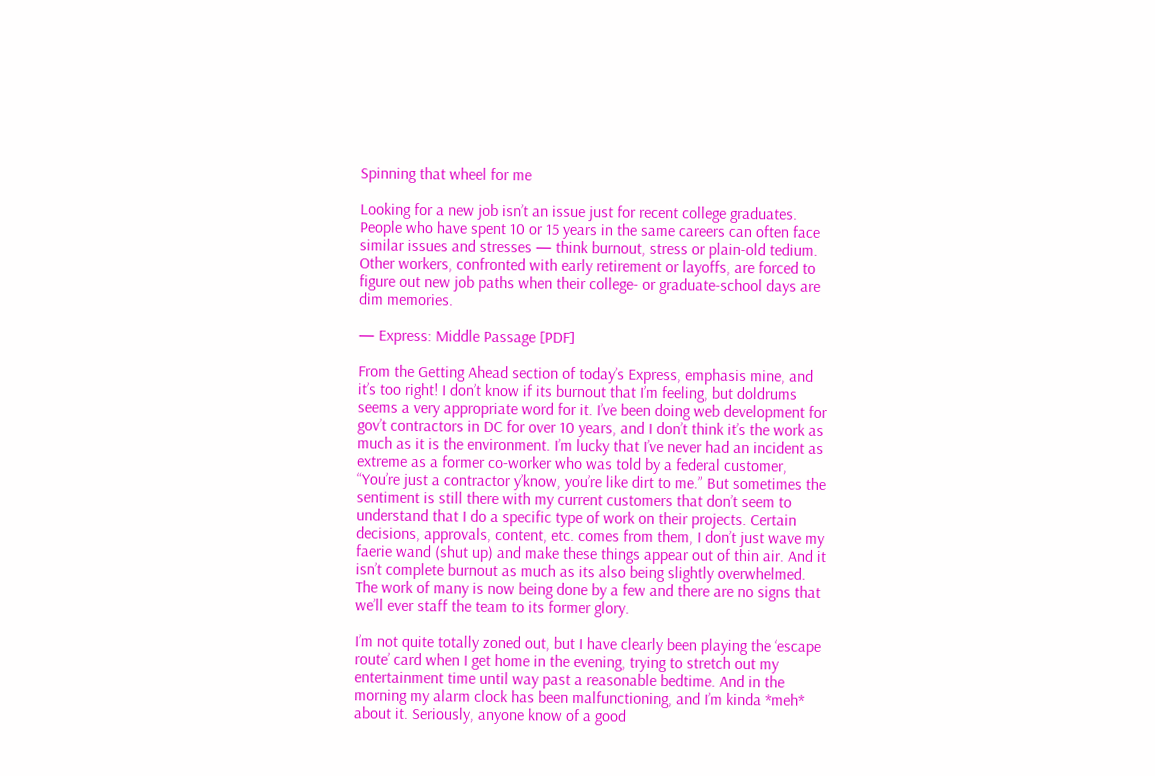Spinning that wheel for me

Looking for a new job isn’t an issue just for recent college graduates. People who have spent 10 or 15 years in the same careers can often face similar issues and stresses — think burnout, stress or plain-old tedium. Other workers, confronted with early retirement or layoffs, are forced to figure out new job paths when their college- or graduate-school days are dim memories.

— Express: Middle Passage [PDF]

From the Getting Ahead section of today’s Express, emphasis mine, and it’s too right! I don’t know if its burnout that I’m feeling, but doldrums seems a very appropriate word for it. I’ve been doing web development for gov’t contractors in DC for over 10 years, and I don’t think it’s the work as much as it is the environment. I’m lucky that I’ve never had an incident as extreme as a former co-worker who was told by a federal customer, “You’re just a contractor y’know, you’re like dirt to me.” But sometimes the sentiment is still there with my current customers that don’t seem to understand that I do a specific type of work on their projects. Certain decisions, approvals, content, etc. comes from them, I don’t just wave my faerie wand (shut up) and make these things appear out of thin air. And it isn’t complete burnout as much as its also being slightly overwhelmed. The work of many is now being done by a few and there are no signs that we’ll ever staff the team to its former glory.

I’m not quite totally zoned out, but I have clearly been playing the ‘escape route’ card when I get home in the evening, trying to stretch out my entertainment time until way past a reasonable bedtime. And in the morning my alarm clock has been malfunctioning, and I’m kinda *meh* about it. Seriously, anyone know of a good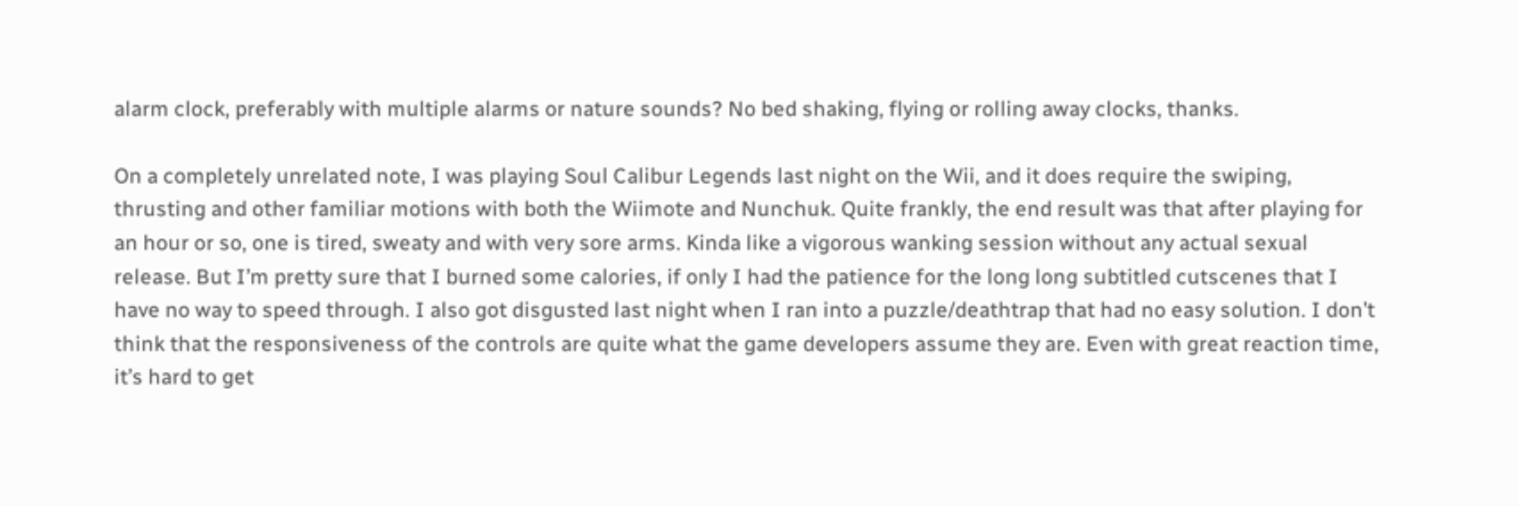alarm clock, preferably with multiple alarms or nature sounds? No bed shaking, flying or rolling away clocks, thanks.

On a completely unrelated note, I was playing Soul Calibur Legends last night on the Wii, and it does require the swiping, thrusting and other familiar motions with both the Wiimote and Nunchuk. Quite frankly, the end result was that after playing for an hour or so, one is tired, sweaty and with very sore arms. Kinda like a vigorous wanking session without any actual sexual release. But I’m pretty sure that I burned some calories, if only I had the patience for the long long subtitled cutscenes that I have no way to speed through. I also got disgusted last night when I ran into a puzzle/deathtrap that had no easy solution. I don’t think that the responsiveness of the controls are quite what the game developers assume they are. Even with great reaction time, it’s hard to get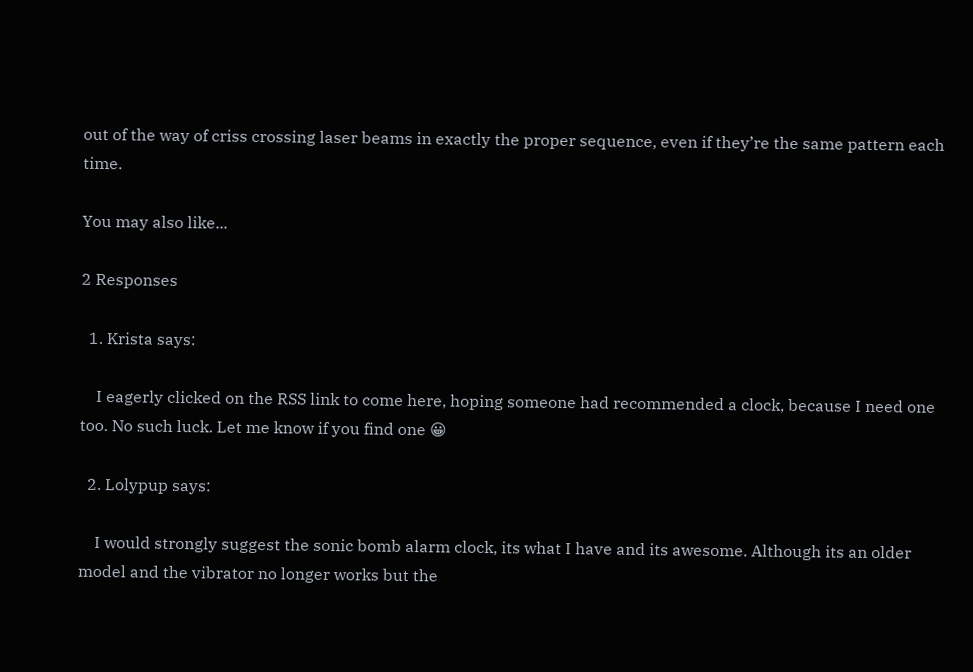out of the way of criss crossing laser beams in exactly the proper sequence, even if they’re the same pattern each time.

You may also like...

2 Responses

  1. Krista says:

    I eagerly clicked on the RSS link to come here, hoping someone had recommended a clock, because I need one too. No such luck. Let me know if you find one 😀

  2. Lolypup says:

    I would strongly suggest the sonic bomb alarm clock, its what I have and its awesome. Although its an older model and the vibrator no longer works but the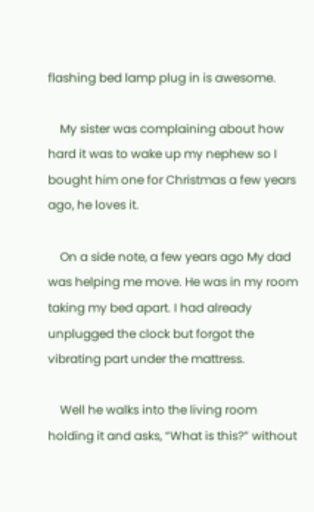flashing bed lamp plug in is awesome.

    My sister was complaining about how hard it was to wake up my nephew so I bought him one for Christmas a few years ago, he loves it.

    On a side note, a few years ago My dad was helping me move. He was in my room taking my bed apart. I had already unplugged the clock but forgot the vibrating part under the mattress.

    Well he walks into the living room holding it and asks, “What is this?” without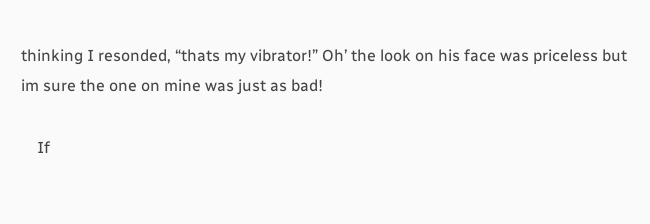thinking I resonded, “thats my vibrator!” Oh’ the look on his face was priceless but im sure the one on mine was just as bad!

    If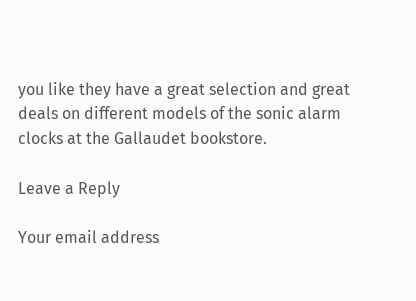you like they have a great selection and great deals on different models of the sonic alarm clocks at the Gallaudet bookstore.

Leave a Reply

Your email address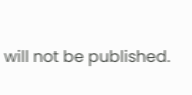will not be published.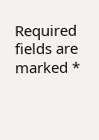Required fields are marked *